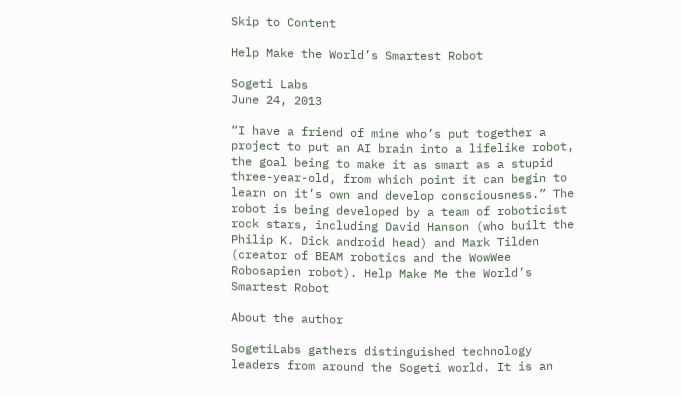Skip to Content

Help Make the World’s Smartest Robot

Sogeti Labs
June 24, 2013

“I have a friend of mine who’s put together a project to put an AI brain into a lifelike robot, the goal being to make it as smart as a stupid three-year-old, from which point it can begin to learn on it’s own and develop consciousness.” The robot is being developed by a team of roboticist rock stars, including David Hanson (who built the Philip K. Dick android head) and Mark Tilden (creator of BEAM robotics and the WowWee Robosapien robot). Help Make Me the World’s Smartest Robot

About the author

SogetiLabs gathers distinguished technology leaders from around the Sogeti world. It is an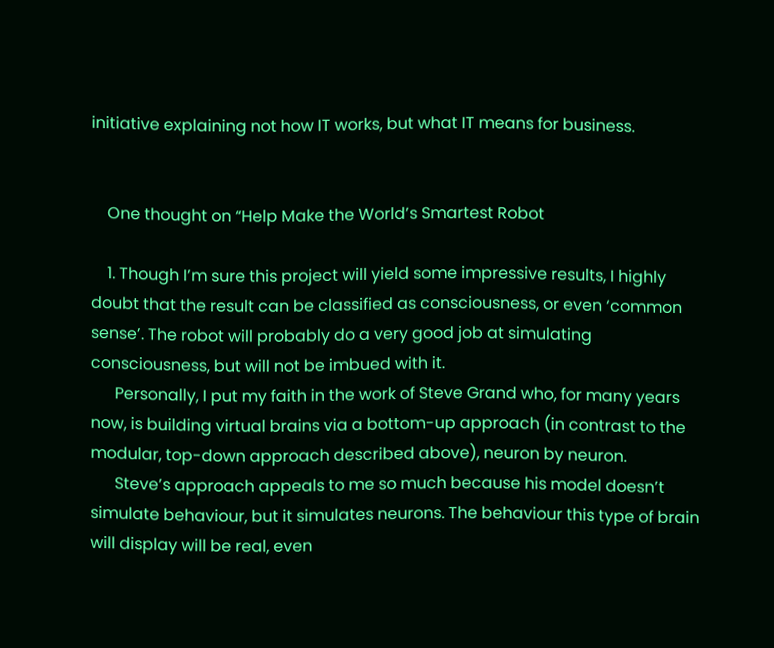initiative explaining not how IT works, but what IT means for business.


    One thought on “Help Make the World’s Smartest Robot

    1. Though I’m sure this project will yield some impressive results, I highly doubt that the result can be classified as consciousness, or even ‘common sense’. The robot will probably do a very good job at simulating consciousness, but will not be imbued with it.
      Personally, I put my faith in the work of Steve Grand who, for many years now, is building virtual brains via a bottom-up approach (in contrast to the modular, top-down approach described above), neuron by neuron.
      Steve’s approach appeals to me so much because his model doesn’t simulate behaviour, but it simulates neurons. The behaviour this type of brain will display will be real, even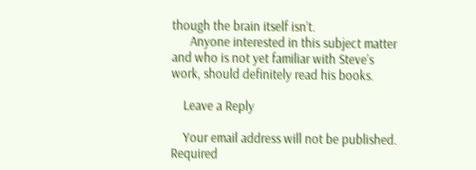though the brain itself isn’t.
      Anyone interested in this subject matter and who is not yet familiar with Steve’s work, should definitely read his books.

    Leave a Reply

    Your email address will not be published. Required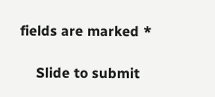fields are marked *

    Slide to submit